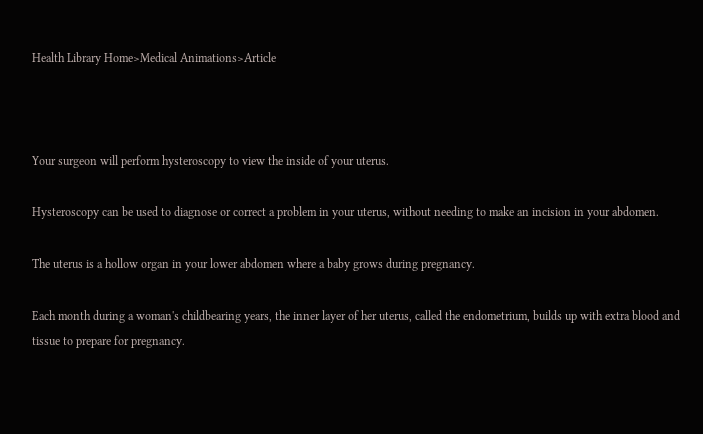Health Library Home>Medical Animations>Article



Your surgeon will perform hysteroscopy to view the inside of your uterus.

Hysteroscopy can be used to diagnose or correct a problem in your uterus, without needing to make an incision in your abdomen.

The uterus is a hollow organ in your lower abdomen where a baby grows during pregnancy.

Each month during a woman's childbearing years, the inner layer of her uterus, called the endometrium, builds up with extra blood and tissue to prepare for pregnancy.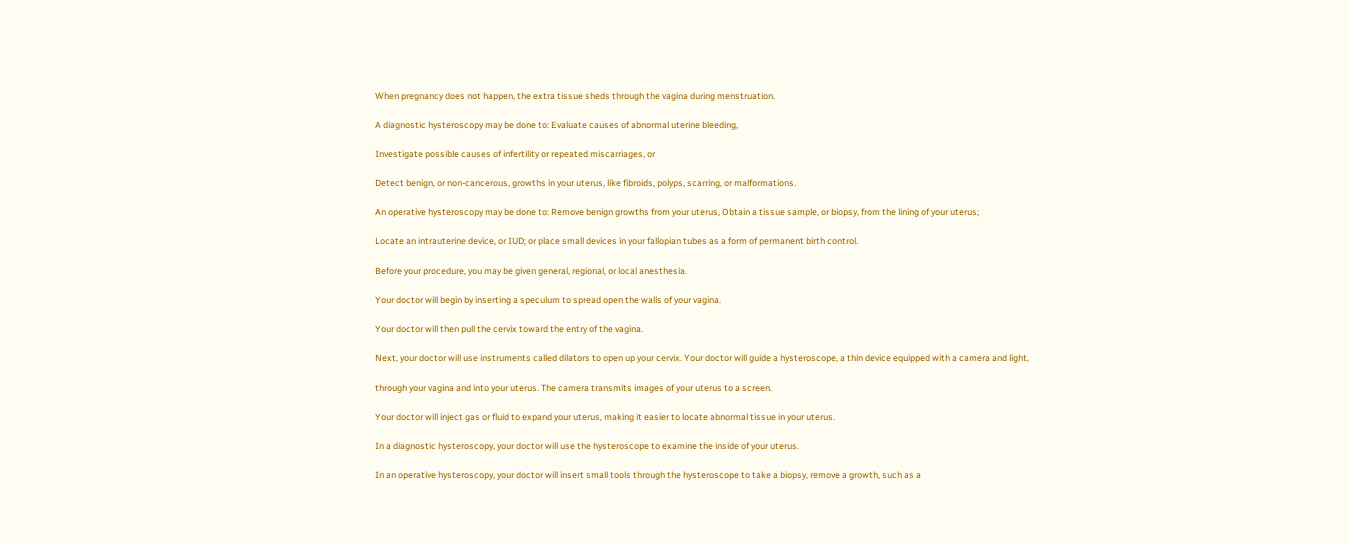When pregnancy does not happen, the extra tissue sheds through the vagina during menstruation.

A diagnostic hysteroscopy may be done to: Evaluate causes of abnormal uterine bleeding,

Investigate possible causes of infertility or repeated miscarriages, or

Detect benign, or non-cancerous, growths in your uterus, like fibroids, polyps, scarring, or malformations.

An operative hysteroscopy may be done to: Remove benign growths from your uterus, Obtain a tissue sample, or biopsy, from the lining of your uterus;

Locate an intrauterine device, or IUD; or place small devices in your fallopian tubes as a form of permanent birth control.

Before your procedure, you may be given general, regional, or local anesthesia.

Your doctor will begin by inserting a speculum to spread open the walls of your vagina.

Your doctor will then pull the cervix toward the entry of the vagina.

Next, your doctor will use instruments called dilators to open up your cervix. Your doctor will guide a hysteroscope, a thin device equipped with a camera and light,

through your vagina and into your uterus. The camera transmits images of your uterus to a screen.

Your doctor will inject gas or fluid to expand your uterus, making it easier to locate abnormal tissue in your uterus.

In a diagnostic hysteroscopy, your doctor will use the hysteroscope to examine the inside of your uterus.

In an operative hysteroscopy, your doctor will insert small tools through the hysteroscope to take a biopsy, remove a growth, such as a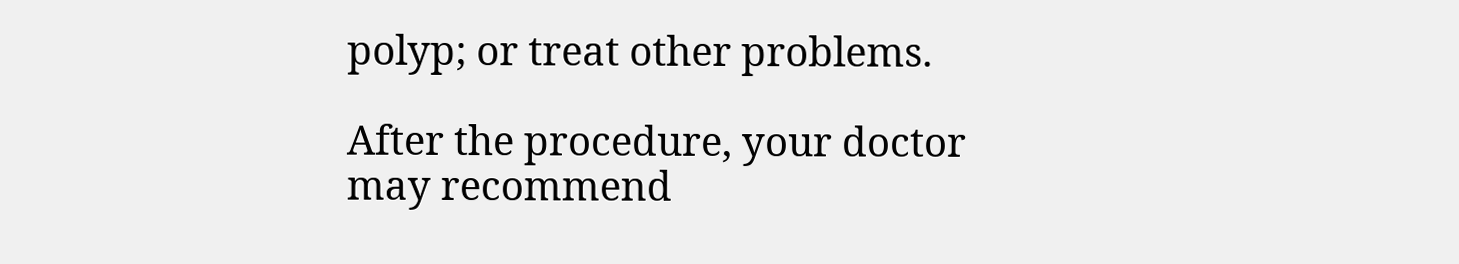polyp; or treat other problems.

After the procedure, your doctor may recommend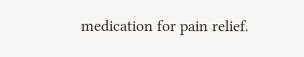medication for pain relief.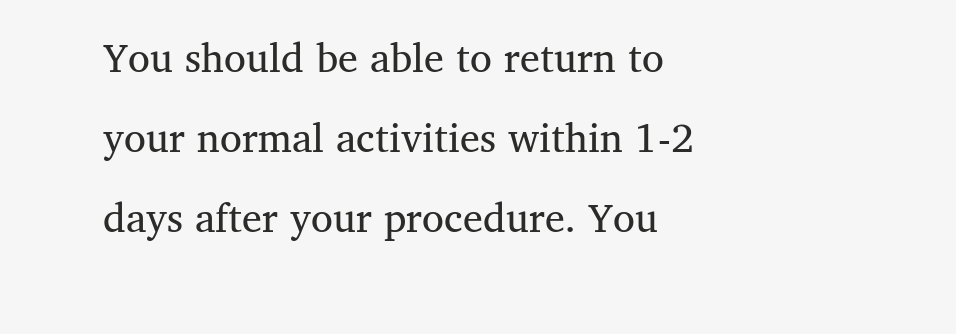You should be able to return to your normal activities within 1-2 days after your procedure. You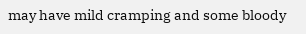may have mild cramping and some bloody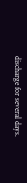discharge for several days.